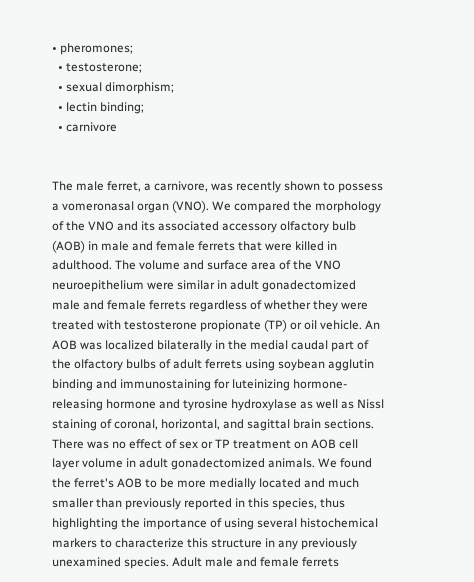• pheromones;
  • testosterone;
  • sexual dimorphism;
  • lectin binding;
  • carnivore


The male ferret, a carnivore, was recently shown to possess a vomeronasal organ (VNO). We compared the morphology of the VNO and its associated accessory olfactory bulb (AOB) in male and female ferrets that were killed in adulthood. The volume and surface area of the VNO neuroepithelium were similar in adult gonadectomized male and female ferrets regardless of whether they were treated with testosterone propionate (TP) or oil vehicle. An AOB was localized bilaterally in the medial caudal part of the olfactory bulbs of adult ferrets using soybean agglutin binding and immunostaining for luteinizing hormone-releasing hormone and tyrosine hydroxylase as well as Nissl staining of coronal, horizontal, and sagittal brain sections. There was no effect of sex or TP treatment on AOB cell layer volume in adult gonadectomized animals. We found the ferret's AOB to be more medially located and much smaller than previously reported in this species, thus highlighting the importance of using several histochemical markers to characterize this structure in any previously unexamined species. Adult male and female ferrets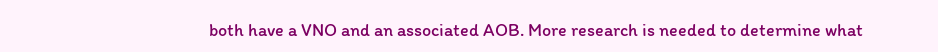both have a VNO and an associated AOB. More research is needed to determine what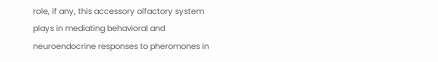role, if any, this accessory olfactory system plays in mediating behavioral and neuroendocrine responses to pheromones in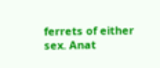ferrets of either sex. Anat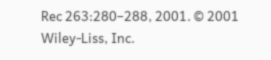Rec 263:280–288, 2001. © 2001 Wiley-Liss, Inc.